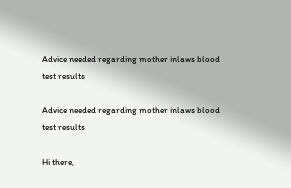Advice needed regarding mother inlaws blood test results

Advice needed regarding mother inlaws blood test results

Hi there,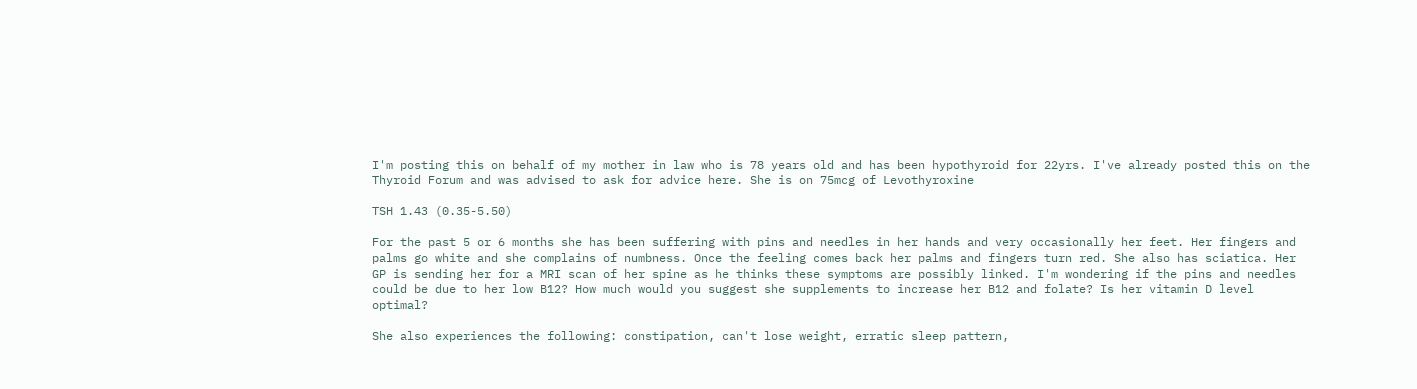I'm posting this on behalf of my mother in law who is 78 years old and has been hypothyroid for 22yrs. I've already posted this on the Thyroid Forum and was advised to ask for advice here. She is on 75mcg of Levothyroxine

TSH 1.43 (0.35-5.50)

For the past 5 or 6 months she has been suffering with pins and needles in her hands and very occasionally her feet. Her fingers and palms go white and she complains of numbness. Once the feeling comes back her palms and fingers turn red. She also has sciatica. Her GP is sending her for a MRI scan of her spine as he thinks these symptoms are possibly linked. I'm wondering if the pins and needles could be due to her low B12? How much would you suggest she supplements to increase her B12 and folate? Is her vitamin D level optimal?

She also experiences the following: constipation, can't lose weight, erratic sleep pattern,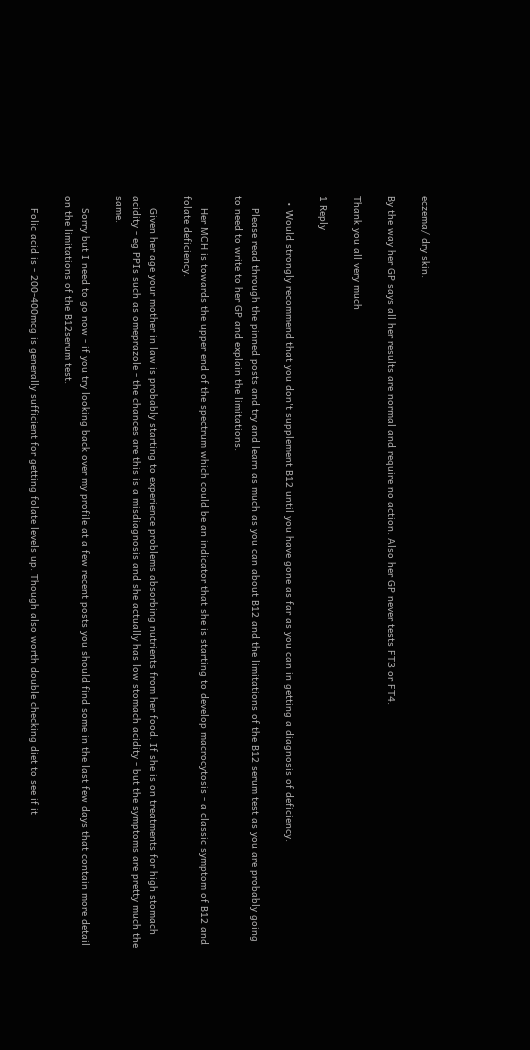eczema/ dry skin.

By the way her GP says all her results are normal and require no action. Also her GP never tests FT3 or FT4.

Thank you all very much

1 Reply

  • Would strongly recommend that you don't supplement B12 until you have gone as far as you can in getting a diagnosis of deficiency.

    Please read through the pinned posts and try and learn as much as you can about B12 and the limitations of the B12 serum test as you are probably going to need to write to her GP and explain the limitations.

    Her MCH is towards the upper end of the spectrum which could be an indicator that she is starting to develop macrocytosis - a classic symptom of B12 and folate deficiency.

    Given her age your mother in law is probably starting to experience problems absorbing nutrients from her food. If she is on treatments for high stomach acidity - eg PPIs such as omeprazole - the chances are this is a misdiagnosis and she actually has low stomach acidity - but the symptoms are pretty much the same.

    Sorry but I need to go now - if you try looking back over my profile at a few recent posts you should find some in the last few days that contain more detail on the limitations of the B12serum test.

    Folic acid is - 200-400mcg is generally sufficient for getting folate levels up. Though also worth double checking diet to see if it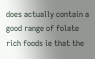does actually contain a good range of folate rich foods ie that the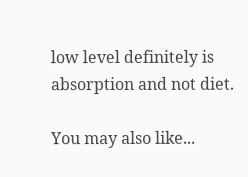low level definitely is absorption and not diet.

You may also like...